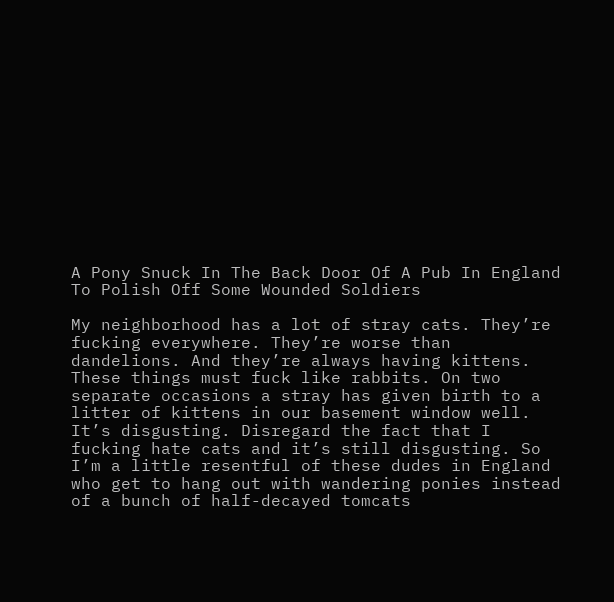A Pony Snuck In The Back Door Of A Pub In England To Polish Off Some Wounded Soldiers

My neighborhood has a lot of stray cats. They’re fucking everywhere. They’re worse than dandelions. And they’re always having kittens. These things must fuck like rabbits. On two separate occasions a stray has given birth to a litter of kittens in our basement window well. It’s disgusting. Disregard the fact that I fucking hate cats and it’s still disgusting. So I’m a little resentful of these dudes in England who get to hang out with wandering ponies instead of a bunch of half-decayed tomcats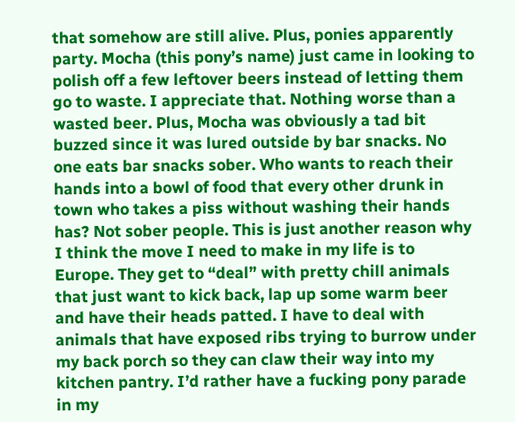that somehow are still alive. Plus, ponies apparently party. Mocha (this pony’s name) just came in looking to polish off a few leftover beers instead of letting them go to waste. I appreciate that. Nothing worse than a wasted beer. Plus, Mocha was obviously a tad bit buzzed since it was lured outside by bar snacks. No one eats bar snacks sober. Who wants to reach their hands into a bowl of food that every other drunk in town who takes a piss without washing their hands has? Not sober people. This is just another reason why I think the move I need to make in my life is to Europe. They get to “deal” with pretty chill animals that just want to kick back, lap up some warm beer and have their heads patted. I have to deal with animals that have exposed ribs trying to burrow under my back porch so they can claw their way into my kitchen pantry. I’d rather have a fucking pony parade in my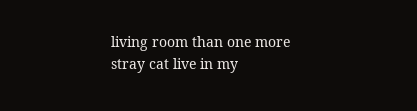living room than one more stray cat live in my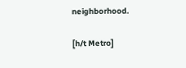neighborhood.

[h/t Metro]